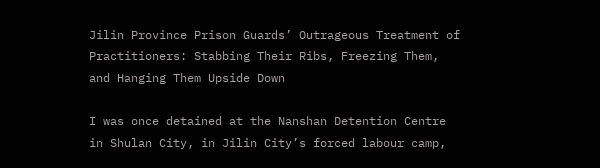Jilin Province Prison Guards’ Outrageous Treatment of Practitioners: Stabbing Their Ribs, Freezing Them, and Hanging Them Upside Down

I was once detained at the Nanshan Detention Centre in Shulan City, in Jilin City’s forced labour camp,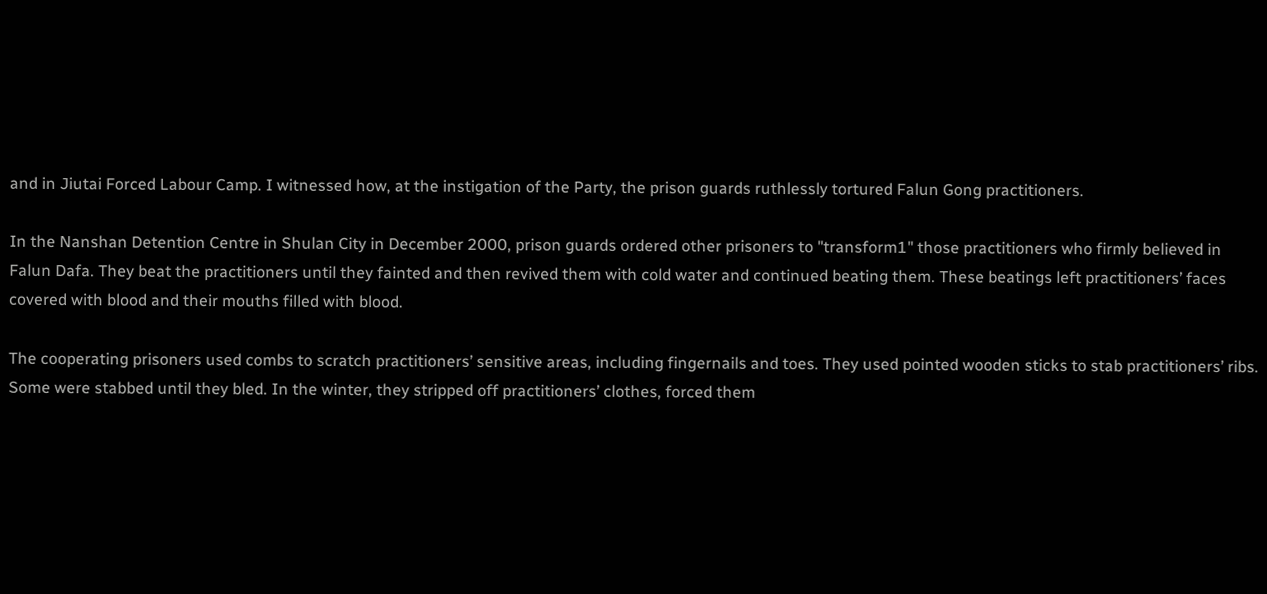and in Jiutai Forced Labour Camp. I witnessed how, at the instigation of the Party, the prison guards ruthlessly tortured Falun Gong practitioners.

In the Nanshan Detention Centre in Shulan City in December 2000, prison guards ordered other prisoners to "transform1" those practitioners who firmly believed in Falun Dafa. They beat the practitioners until they fainted and then revived them with cold water and continued beating them. These beatings left practitioners’ faces covered with blood and their mouths filled with blood.

The cooperating prisoners used combs to scratch practitioners’ sensitive areas, including fingernails and toes. They used pointed wooden sticks to stab practitioners’ ribs. Some were stabbed until they bled. In the winter, they stripped off practitioners’ clothes, forced them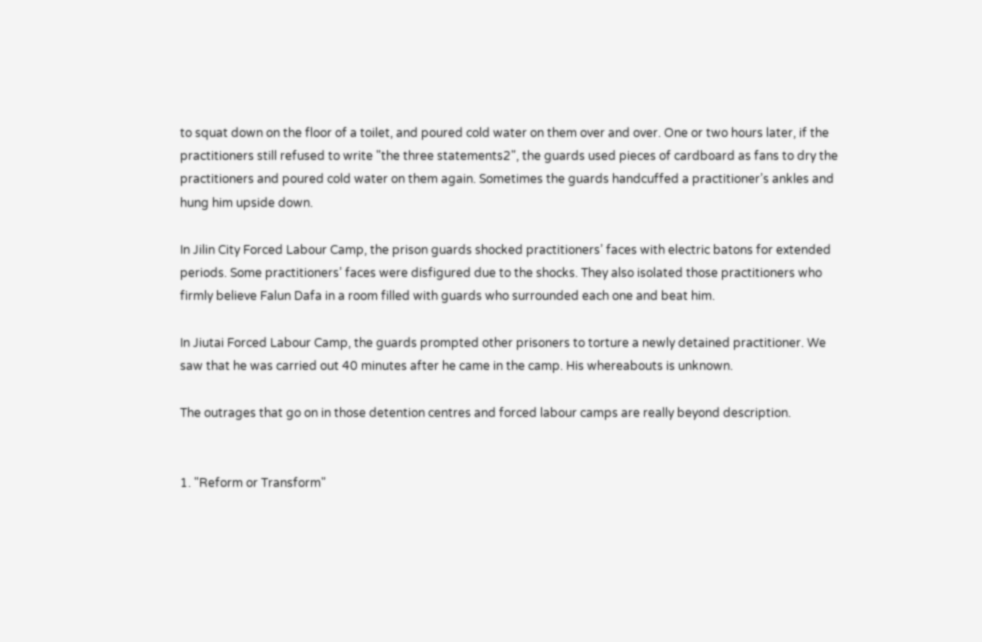to squat down on the floor of a toilet, and poured cold water on them over and over. One or two hours later, if the practitioners still refused to write "the three statements2", the guards used pieces of cardboard as fans to dry the practitioners and poured cold water on them again. Sometimes the guards handcuffed a practitioner’s ankles and hung him upside down.

In Jilin City Forced Labour Camp, the prison guards shocked practitioners’ faces with electric batons for extended periods. Some practitioners’ faces were disfigured due to the shocks. They also isolated those practitioners who firmly believe Falun Dafa in a room filled with guards who surrounded each one and beat him.

In Jiutai Forced Labour Camp, the guards prompted other prisoners to torture a newly detained practitioner. We saw that he was carried out 40 minutes after he came in the camp. His whereabouts is unknown.

The outrages that go on in those detention centres and forced labour camps are really beyond description.


1. "Reform or Transform"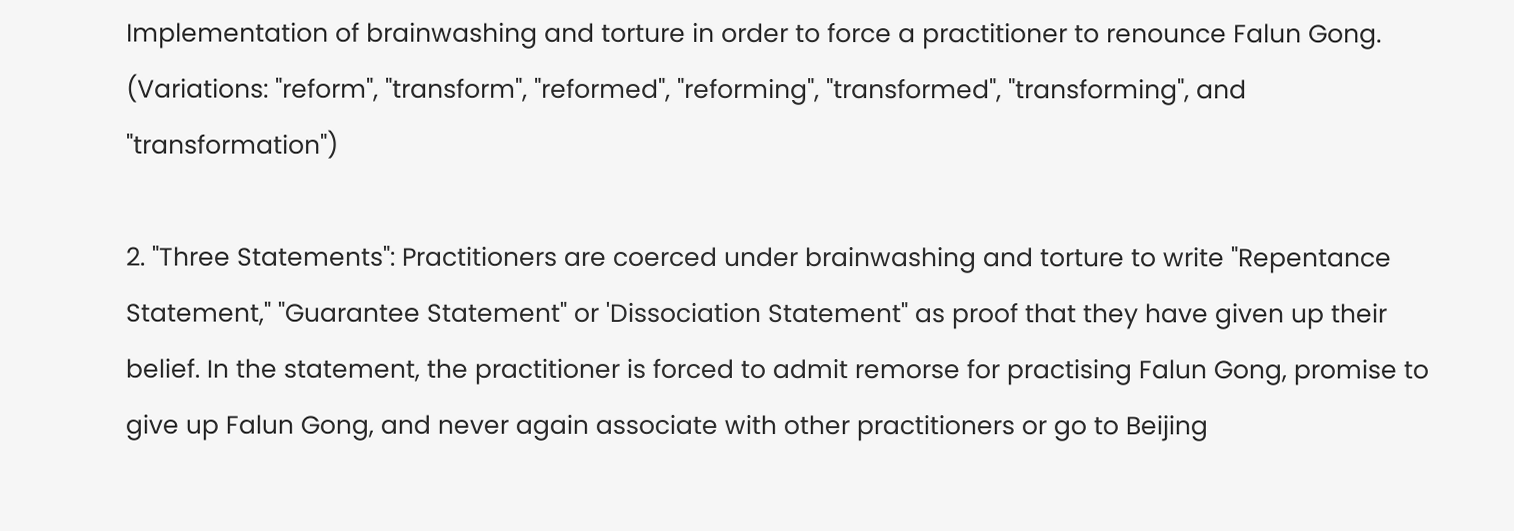Implementation of brainwashing and torture in order to force a practitioner to renounce Falun Gong. (Variations: "reform", "transform", "reformed", "reforming", "transformed", "transforming", and "transformation")

2. "Three Statements": Practitioners are coerced under brainwashing and torture to write "Repentance Statement," "Guarantee Statement" or 'Dissociation Statement" as proof that they have given up their belief. In the statement, the practitioner is forced to admit remorse for practising Falun Gong, promise to give up Falun Gong, and never again associate with other practitioners or go to Beijing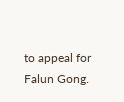to appeal for Falun Gong.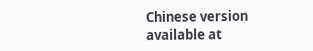Chinese version available at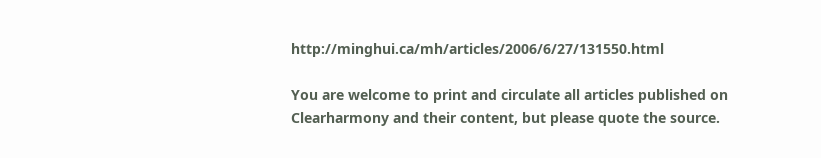http://minghui.ca/mh/articles/2006/6/27/131550.html

You are welcome to print and circulate all articles published on Clearharmony and their content, but please quote the source.